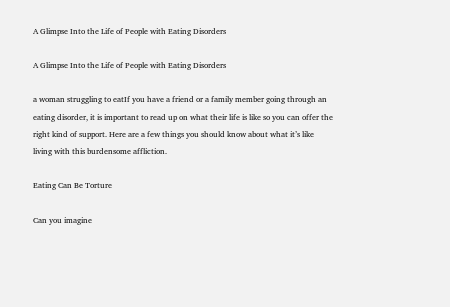A Glimpse Into the Life of People with Eating Disorders

A Glimpse Into the Life of People with Eating Disorders

a woman struggling to eatIf you have a friend or a family member going through an eating disorder, it is important to read up on what their life is like so you can offer the right kind of support. Here are a few things you should know about what it’s like living with this burdensome affliction.

Eating Can Be Torture

Can you imagine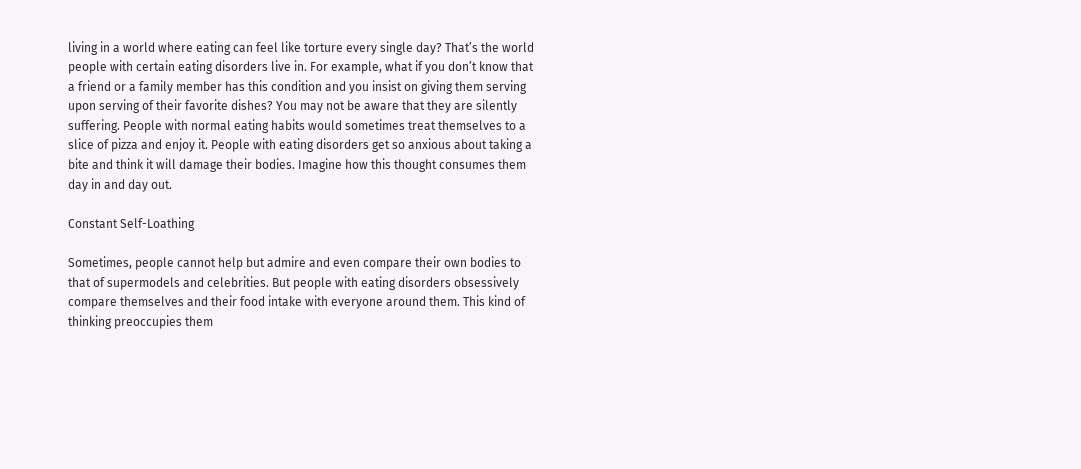living in a world where eating can feel like torture every single day? That’s the world people with certain eating disorders live in. For example, what if you don’t know that a friend or a family member has this condition and you insist on giving them serving upon serving of their favorite dishes? You may not be aware that they are silently suffering. People with normal eating habits would sometimes treat themselves to a slice of pizza and enjoy it. People with eating disorders get so anxious about taking a bite and think it will damage their bodies. Imagine how this thought consumes them day in and day out.

Constant Self-Loathing

Sometimes, people cannot help but admire and even compare their own bodies to that of supermodels and celebrities. But people with eating disorders obsessively compare themselves and their food intake with everyone around them. This kind of thinking preoccupies them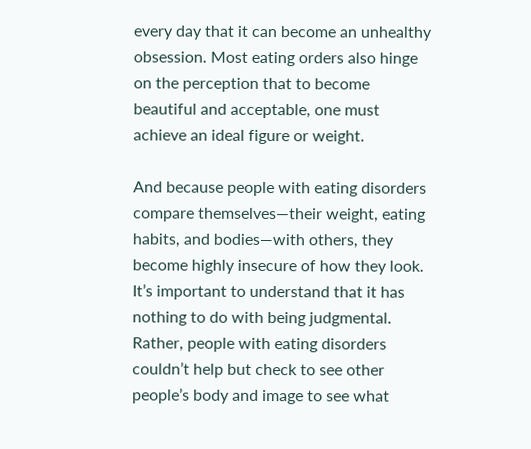every day that it can become an unhealthy obsession. Most eating orders also hinge on the perception that to become beautiful and acceptable, one must achieve an ideal figure or weight.

And because people with eating disorders compare themselves—their weight, eating habits, and bodies—with others, they become highly insecure of how they look. It’s important to understand that it has nothing to do with being judgmental. Rather, people with eating disorders couldn’t help but check to see other people’s body and image to see what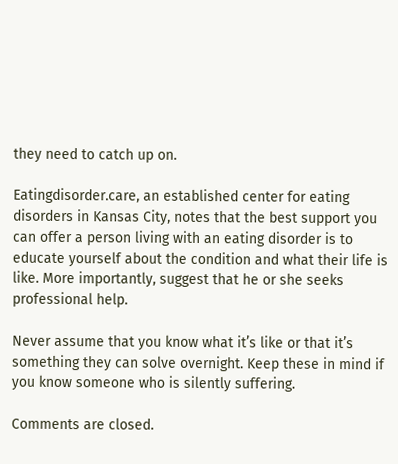they need to catch up on.

Eatingdisorder.care, an established center for eating disorders in Kansas City, notes that the best support you can offer a person living with an eating disorder is to educate yourself about the condition and what their life is like. More importantly, suggest that he or she seeks professional help.

Never assume that you know what it’s like or that it’s something they can solve overnight. Keep these in mind if you know someone who is silently suffering.

Comments are closed.